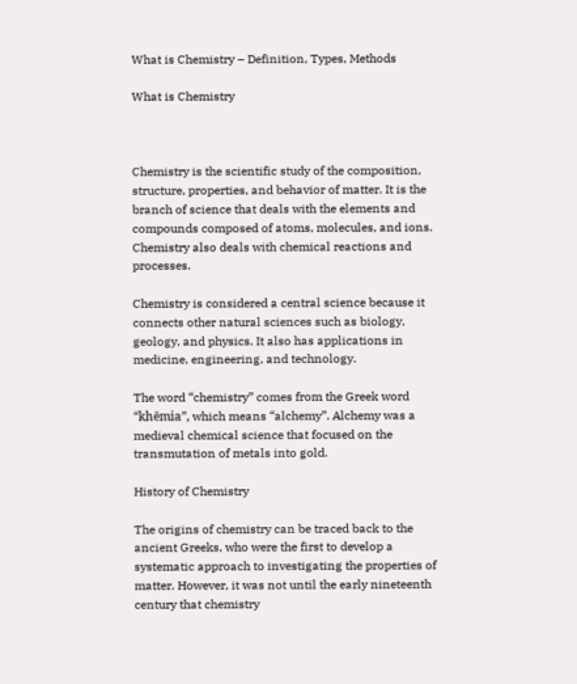What is Chemistry – Definition, Types, Methods

What is Chemistry



Chemistry is the scientific study of the composition, structure, properties, and behavior of matter. It is the branch of science that deals with the elements and compounds composed of atoms, molecules, and ions. Chemistry also deals with chemical reactions and processes.

Chemistry is considered a central science because it connects other natural sciences such as biology, geology, and physics. It also has applications in medicine, engineering, and technology.

The word “chemistry” comes from the Greek word “khēmia”, which means “alchemy”. Alchemy was a medieval chemical science that focused on the transmutation of metals into gold.

History of Chemistry

The origins of chemistry can be traced back to the ancient Greeks, who were the first to develop a systematic approach to investigating the properties of matter. However, it was not until the early nineteenth century that chemistry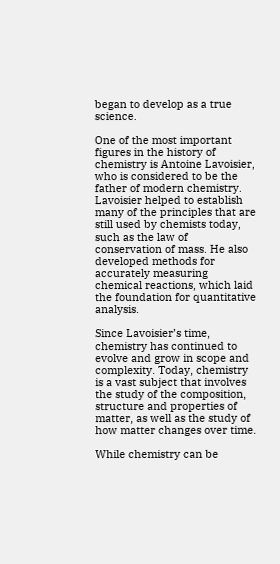began to develop as a true science.

One of the most important figures in the history of chemistry is Antoine Lavoisier, who is considered to be the father of modern chemistry. Lavoisier helped to establish many of the principles that are still used by chemists today, such as the law of conservation of mass. He also developed methods for accurately measuring chemical reactions, which laid the foundation for quantitative analysis.

Since Lavoisier’s time, chemistry has continued to evolve and grow in scope and complexity. Today, chemistry is a vast subject that involves the study of the composition, structure and properties of matter, as well as the study of how matter changes over time.

While chemistry can be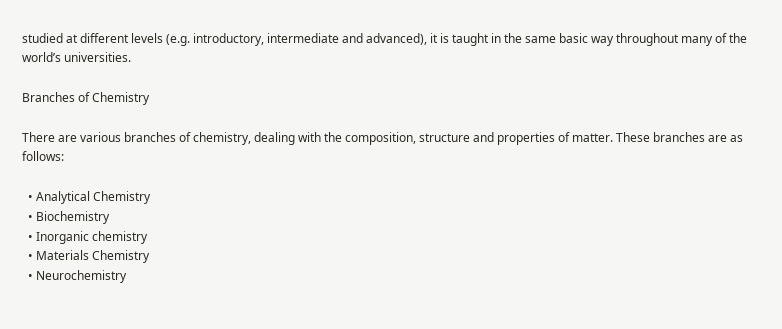studied at different levels (e.g. introductory, intermediate and advanced), it is taught in the same basic way throughout many of the world’s universities.

Branches of Chemistry

There are various branches of chemistry, dealing with the composition, structure and properties of matter. These branches are as follows:

  • Analytical Chemistry
  • Biochemistry
  • Inorganic chemistry
  • Materials Chemistry
  • Neurochemistry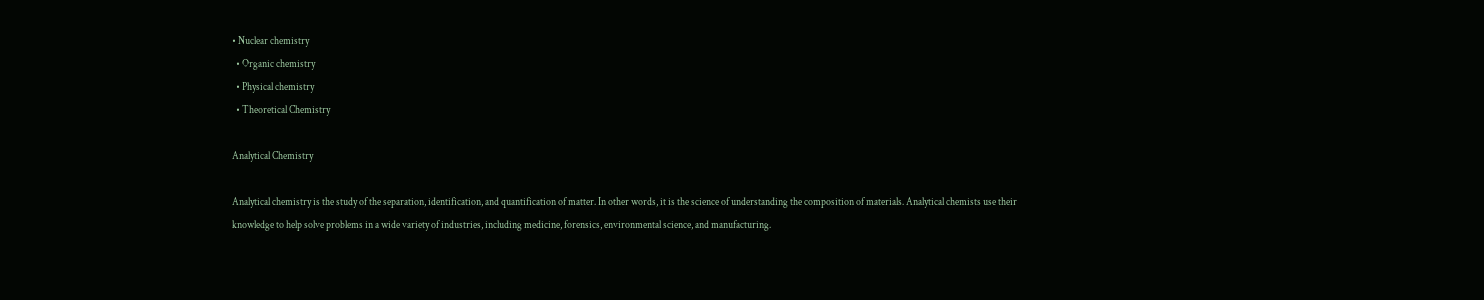• Nuclear chemistry
  • Organic chemistry
  • Physical chemistry
  • Theoretical Chemistry

Analytical Chemistry

Analytical chemistry is the study of the separation, identification, and quantification of matter. In other words, it is the science of understanding the composition of materials. Analytical chemists use their knowledge to help solve problems in a wide variety of industries, including medicine, forensics, environmental science, and manufacturing.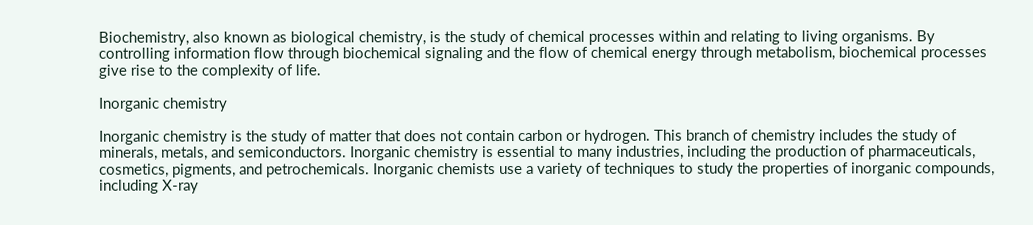Biochemistry, also known as biological chemistry, is the study of chemical processes within and relating to living organisms. By controlling information flow through biochemical signaling and the flow of chemical energy through metabolism, biochemical processes give rise to the complexity of life.

Inorganic chemistry

Inorganic chemistry is the study of matter that does not contain carbon or hydrogen. This branch of chemistry includes the study of minerals, metals, and semiconductors. Inorganic chemistry is essential to many industries, including the production of pharmaceuticals, cosmetics, pigments, and petrochemicals. Inorganic chemists use a variety of techniques to study the properties of inorganic compounds, including X-ray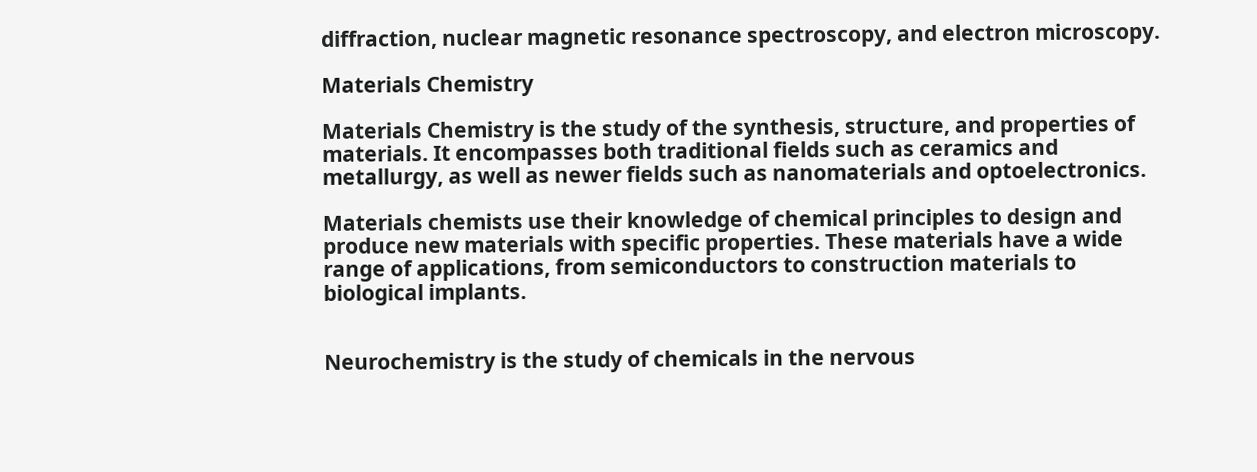diffraction, nuclear magnetic resonance spectroscopy, and electron microscopy.

Materials Chemistry

Materials Chemistry is the study of the synthesis, structure, and properties of materials. It encompasses both traditional fields such as ceramics and metallurgy, as well as newer fields such as nanomaterials and optoelectronics.

Materials chemists use their knowledge of chemical principles to design and produce new materials with specific properties. These materials have a wide range of applications, from semiconductors to construction materials to biological implants.


Neurochemistry is the study of chemicals in the nervous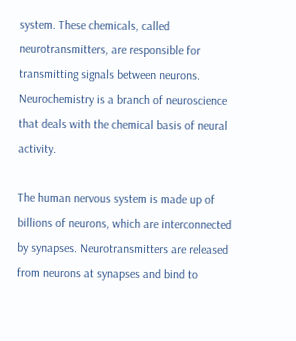system. These chemicals, called neurotransmitters, are responsible for transmitting signals between neurons. Neurochemistry is a branch of neuroscience that deals with the chemical basis of neural activity.

The human nervous system is made up of billions of neurons, which are interconnected by synapses. Neurotransmitters are released from neurons at synapses and bind to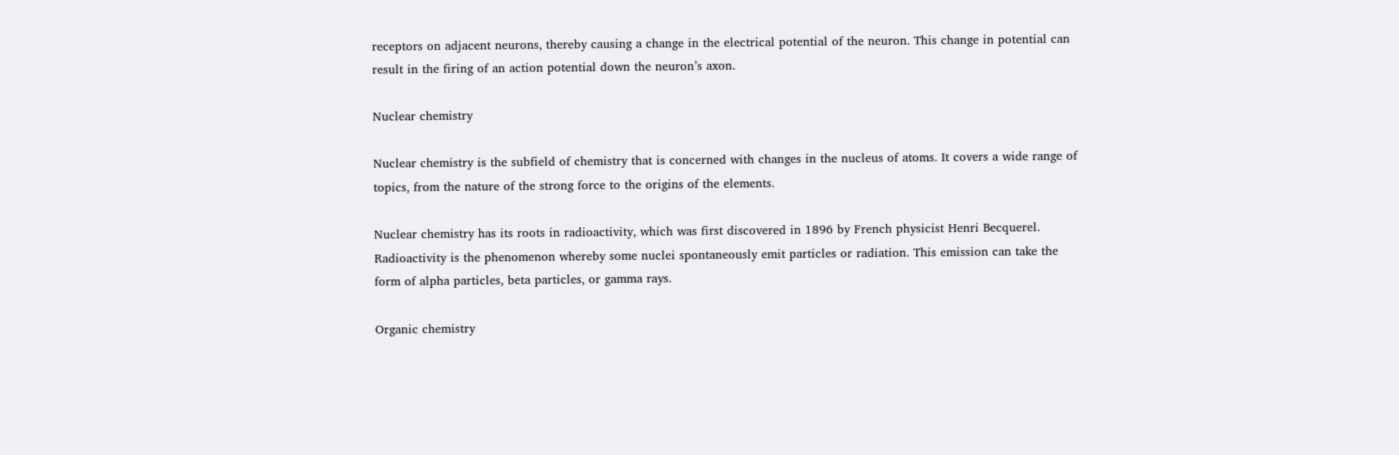receptors on adjacent neurons, thereby causing a change in the electrical potential of the neuron. This change in potential can result in the firing of an action potential down the neuron’s axon.

Nuclear chemistry

Nuclear chemistry is the subfield of chemistry that is concerned with changes in the nucleus of atoms. It covers a wide range of topics, from the nature of the strong force to the origins of the elements.

Nuclear chemistry has its roots in radioactivity, which was first discovered in 1896 by French physicist Henri Becquerel. Radioactivity is the phenomenon whereby some nuclei spontaneously emit particles or radiation. This emission can take the form of alpha particles, beta particles, or gamma rays.

Organic chemistry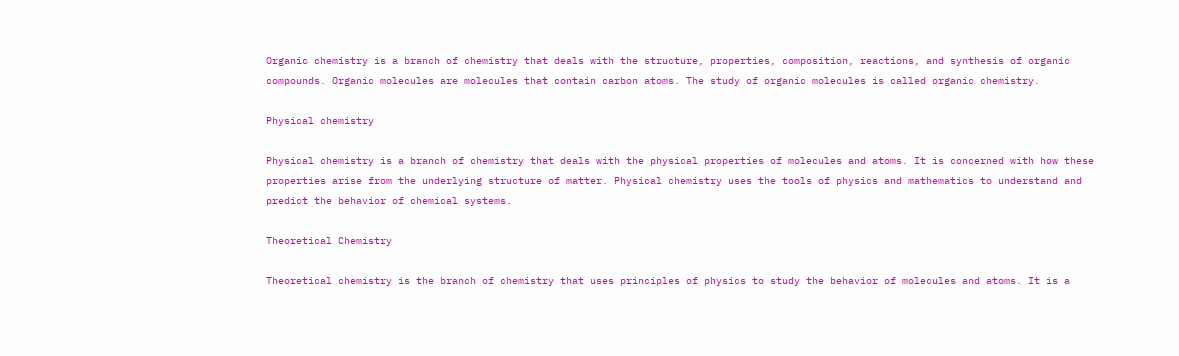Organic chemistry is a branch of chemistry that deals with the structure, properties, composition, reactions, and synthesis of organic compounds. Organic molecules are molecules that contain carbon atoms. The study of organic molecules is called organic chemistry.

Physical chemistry

Physical chemistry is a branch of chemistry that deals with the physical properties of molecules and atoms. It is concerned with how these properties arise from the underlying structure of matter. Physical chemistry uses the tools of physics and mathematics to understand and predict the behavior of chemical systems.

Theoretical Chemistry

Theoretical chemistry is the branch of chemistry that uses principles of physics to study the behavior of molecules and atoms. It is a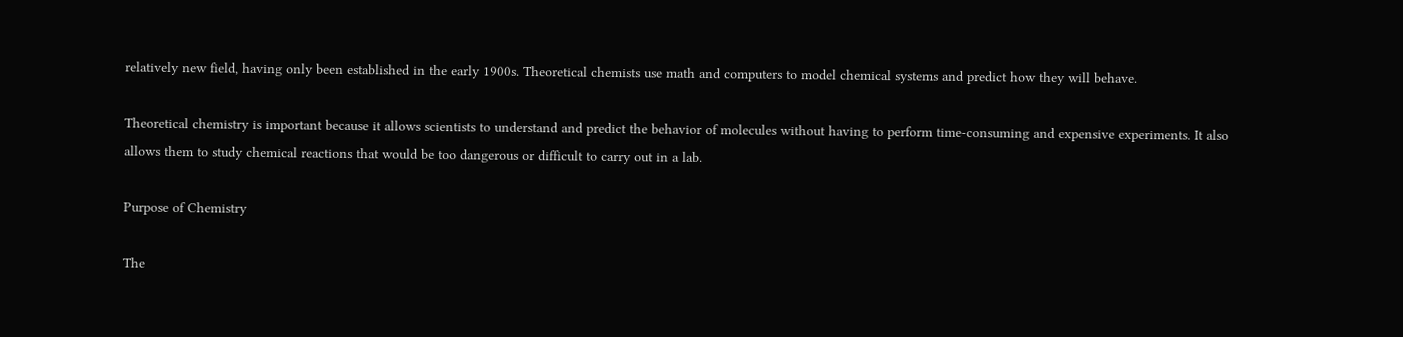relatively new field, having only been established in the early 1900s. Theoretical chemists use math and computers to model chemical systems and predict how they will behave.

Theoretical chemistry is important because it allows scientists to understand and predict the behavior of molecules without having to perform time-consuming and expensive experiments. It also allows them to study chemical reactions that would be too dangerous or difficult to carry out in a lab.

Purpose of Chemistry

The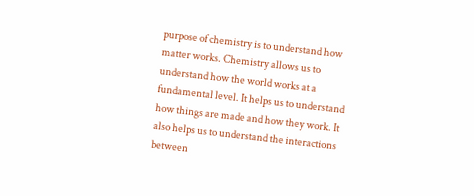purpose of chemistry is to understand how matter works. Chemistry allows us to understand how the world works at a fundamental level. It helps us to understand how things are made and how they work. It also helps us to understand the interactions between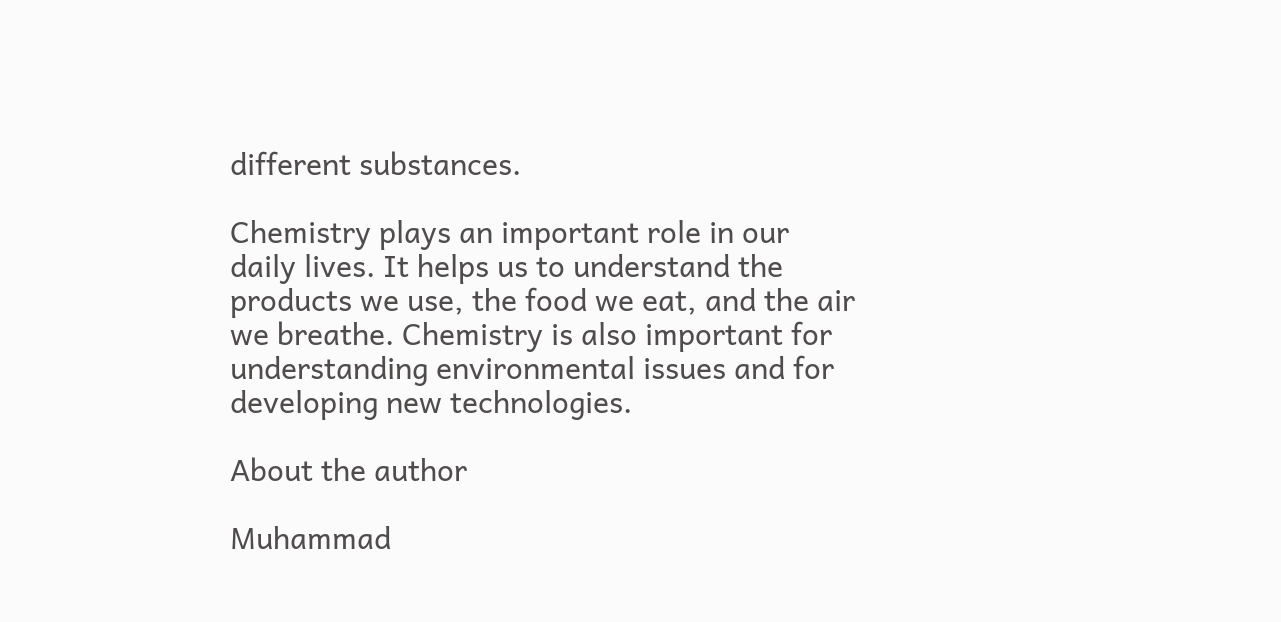different substances.

Chemistry plays an important role in our daily lives. It helps us to understand the products we use, the food we eat, and the air we breathe. Chemistry is also important for understanding environmental issues and for developing new technologies.

About the author

Muhammad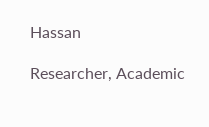Hassan

Researcher, Academic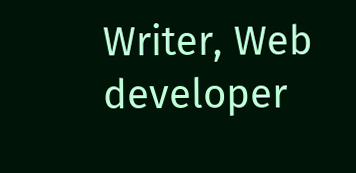Writer, Web developer